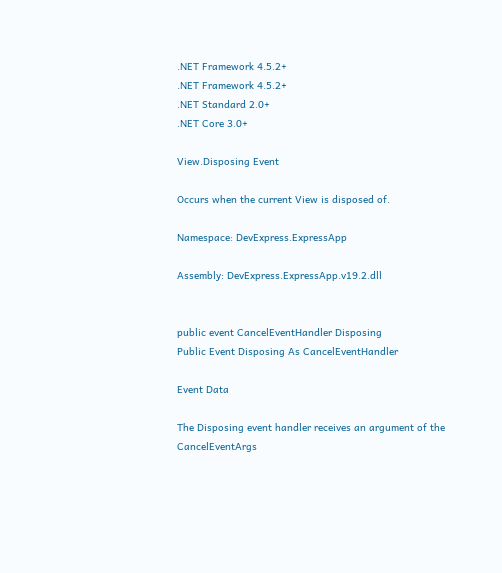.NET Framework 4.5.2+
.NET Framework 4.5.2+
.NET Standard 2.0+
.NET Core 3.0+

View.Disposing Event

Occurs when the current View is disposed of.

Namespace: DevExpress.ExpressApp

Assembly: DevExpress.ExpressApp.v19.2.dll


public event CancelEventHandler Disposing
Public Event Disposing As CancelEventHandler

Event Data

The Disposing event handler receives an argument of the CancelEventArgs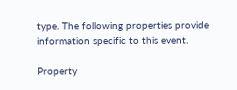type. The following properties provide information specific to this event.

Property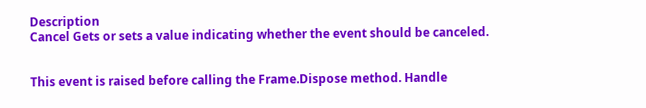Description
Cancel Gets or sets a value indicating whether the event should be canceled.


This event is raised before calling the Frame.Dispose method. Handle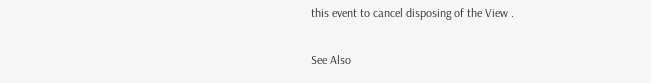this event to cancel disposing of the View .

See Also